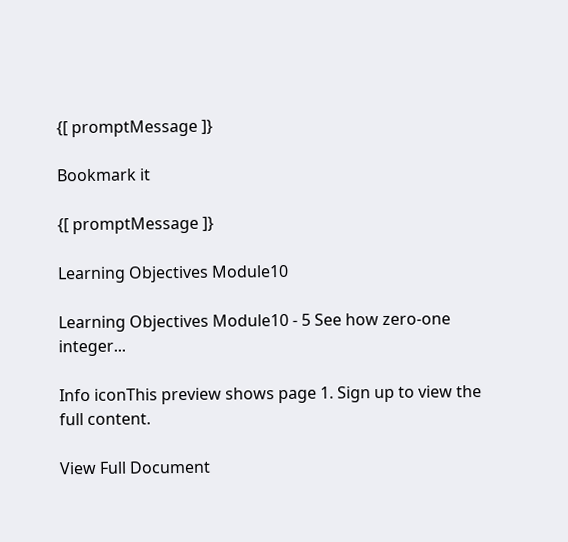{[ promptMessage ]}

Bookmark it

{[ promptMessage ]}

Learning Objectives Module10

Learning Objectives Module10 - 5 See how zero-one integer...

Info iconThis preview shows page 1. Sign up to view the full content.

View Full Document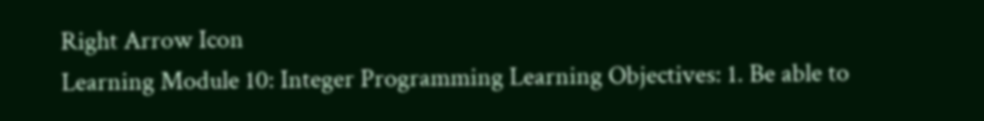Right Arrow Icon
Learning Module 10: Integer Programming Learning Objectives: 1. Be able to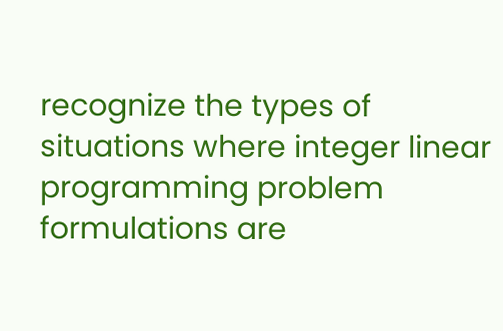recognize the types of situations where integer linear programming problem formulations are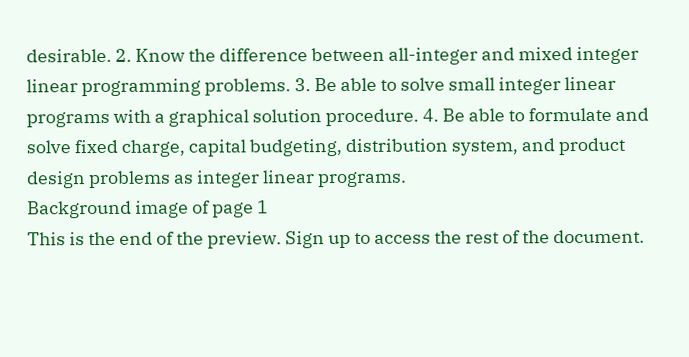desirable. 2. Know the difference between all-integer and mixed integer linear programming problems. 3. Be able to solve small integer linear programs with a graphical solution procedure. 4. Be able to formulate and solve fixed charge, capital budgeting, distribution system, and product design problems as integer linear programs.
Background image of page 1
This is the end of the preview. Sign up to access the rest of the document.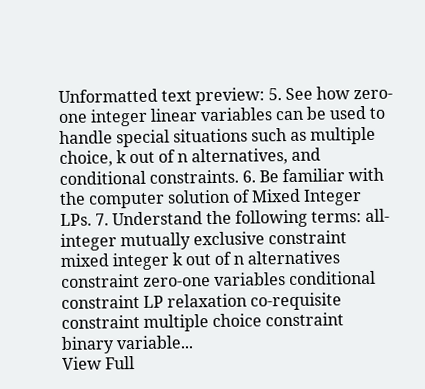Unformatted text preview: 5. See how zero-one integer linear variables can be used to handle special situations such as multiple choice, k out of n alternatives, and conditional constraints. 6. Be familiar with the computer solution of Mixed Integer LPs. 7. Understand the following terms: all-integer mutually exclusive constraint mixed integer k out of n alternatives constraint zero-one variables conditional constraint LP relaxation co-requisite constraint multiple choice constraint binary variable...
View Full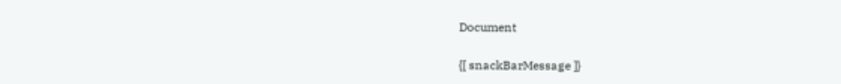Document

{[ snackBarMessage ]}